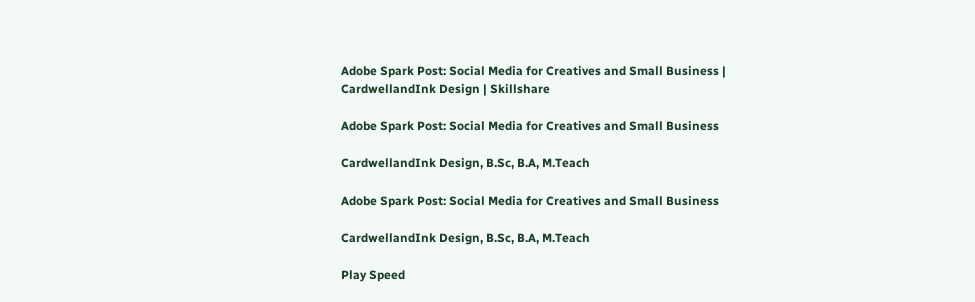Adobe Spark Post: Social Media for Creatives and Small Business | CardwellandInk Design | Skillshare

Adobe Spark Post: Social Media for Creatives and Small Business

CardwellandInk Design, B.Sc, B.A, M.Teach

Adobe Spark Post: Social Media for Creatives and Small Business

CardwellandInk Design, B.Sc, B.A, M.Teach

Play Speed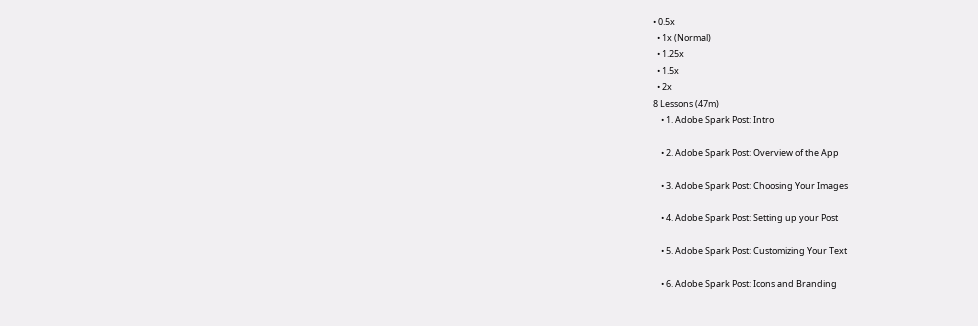• 0.5x
  • 1x (Normal)
  • 1.25x
  • 1.5x
  • 2x
8 Lessons (47m)
    • 1. Adobe Spark Post: Intro

    • 2. Adobe Spark Post: Overview of the App

    • 3. Adobe Spark Post: Choosing Your Images

    • 4. Adobe Spark Post: Setting up your Post

    • 5. Adobe Spark Post: Customizing Your Text

    • 6. Adobe Spark Post: Icons and Branding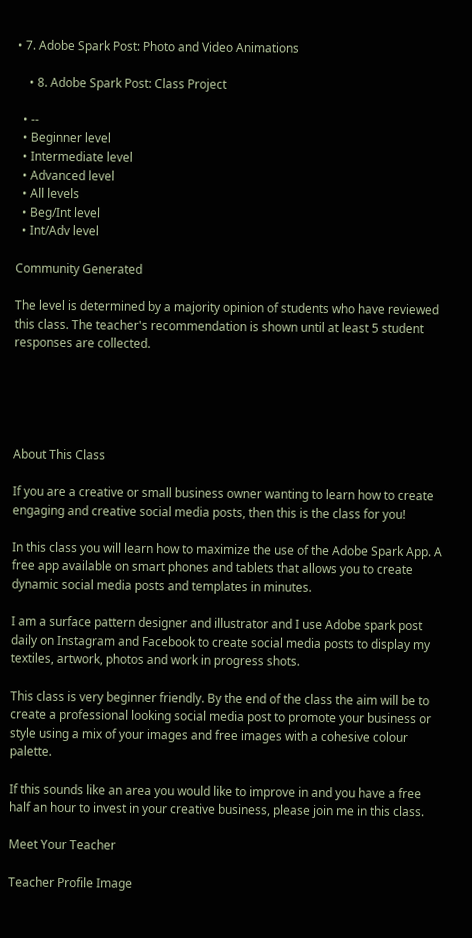• 7. Adobe Spark Post: Photo and Video Animations

    • 8. Adobe Spark Post: Class Project

  • --
  • Beginner level
  • Intermediate level
  • Advanced level
  • All levels
  • Beg/Int level
  • Int/Adv level

Community Generated

The level is determined by a majority opinion of students who have reviewed this class. The teacher's recommendation is shown until at least 5 student responses are collected.





About This Class

If you are a creative or small business owner wanting to learn how to create engaging and creative social media posts, then this is the class for you!

In this class you will learn how to maximize the use of the Adobe Spark App. A free app available on smart phones and tablets that allows you to create dynamic social media posts and templates in minutes.

I am a surface pattern designer and illustrator and I use Adobe spark post daily on Instagram and Facebook to create social media posts to display my textiles, artwork, photos and work in progress shots.

This class is very beginner friendly. By the end of the class the aim will be to create a professional looking social media post to promote your business or style using a mix of your images and free images with a cohesive colour palette.

If this sounds like an area you would like to improve in and you have a free half an hour to invest in your creative business, please join me in this class.

Meet Your Teacher

Teacher Profile Image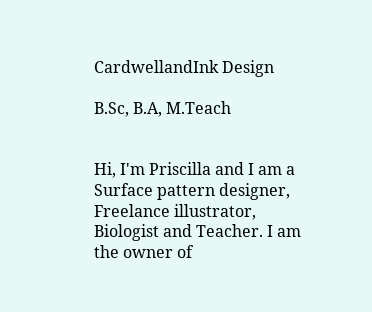CardwellandInk Design

B.Sc, B.A, M.Teach


Hi, I'm Priscilla and I am a Surface pattern designer, Freelance illustrator, Biologist and Teacher. I am the owner of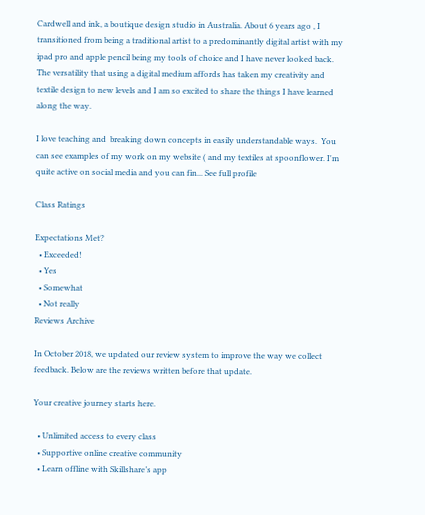Cardwell and ink, a boutique design studio in Australia. About 6 years ago , I transitioned from being a traditional artist to a predominantly digital artist with my ipad pro and apple pencil being my tools of choice and I have never looked back. The versatility that using a digital medium affords has taken my creativity and textile design to new levels and I am so excited to share the things I have learned along the way.

I love teaching and  breaking down concepts in easily understandable ways.  You can see examples of my work on my website ( and my textiles at spoonflower. I'm quite active on social media and you can fin... See full profile

Class Ratings

Expectations Met?
  • Exceeded!
  • Yes
  • Somewhat
  • Not really
Reviews Archive

In October 2018, we updated our review system to improve the way we collect feedback. Below are the reviews written before that update.

Your creative journey starts here.

  • Unlimited access to every class
  • Supportive online creative community
  • Learn offline with Skillshare’s app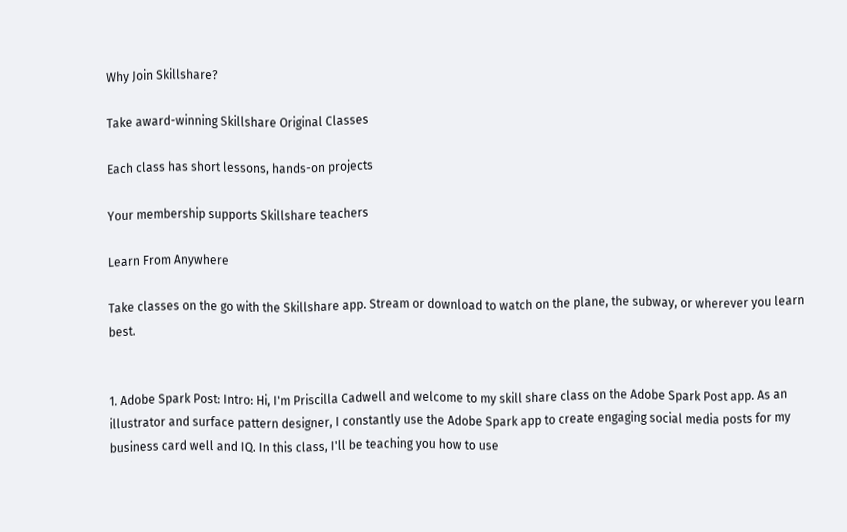Why Join Skillshare?

Take award-winning Skillshare Original Classes

Each class has short lessons, hands-on projects

Your membership supports Skillshare teachers

Learn From Anywhere

Take classes on the go with the Skillshare app. Stream or download to watch on the plane, the subway, or wherever you learn best.


1. Adobe Spark Post: Intro: Hi, I'm Priscilla Cadwell and welcome to my skill share class on the Adobe Spark Post app. As an illustrator and surface pattern designer, I constantly use the Adobe Spark app to create engaging social media posts for my business card well and IQ. In this class, I'll be teaching you how to use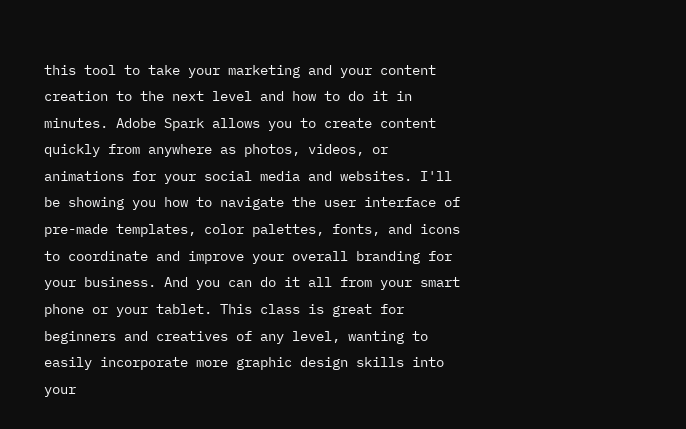this tool to take your marketing and your content creation to the next level and how to do it in minutes. Adobe Spark allows you to create content quickly from anywhere as photos, videos, or animations for your social media and websites. I'll be showing you how to navigate the user interface of pre-made templates, color palettes, fonts, and icons to coordinate and improve your overall branding for your business. And you can do it all from your smart phone or your tablet. This class is great for beginners and creatives of any level, wanting to easily incorporate more graphic design skills into your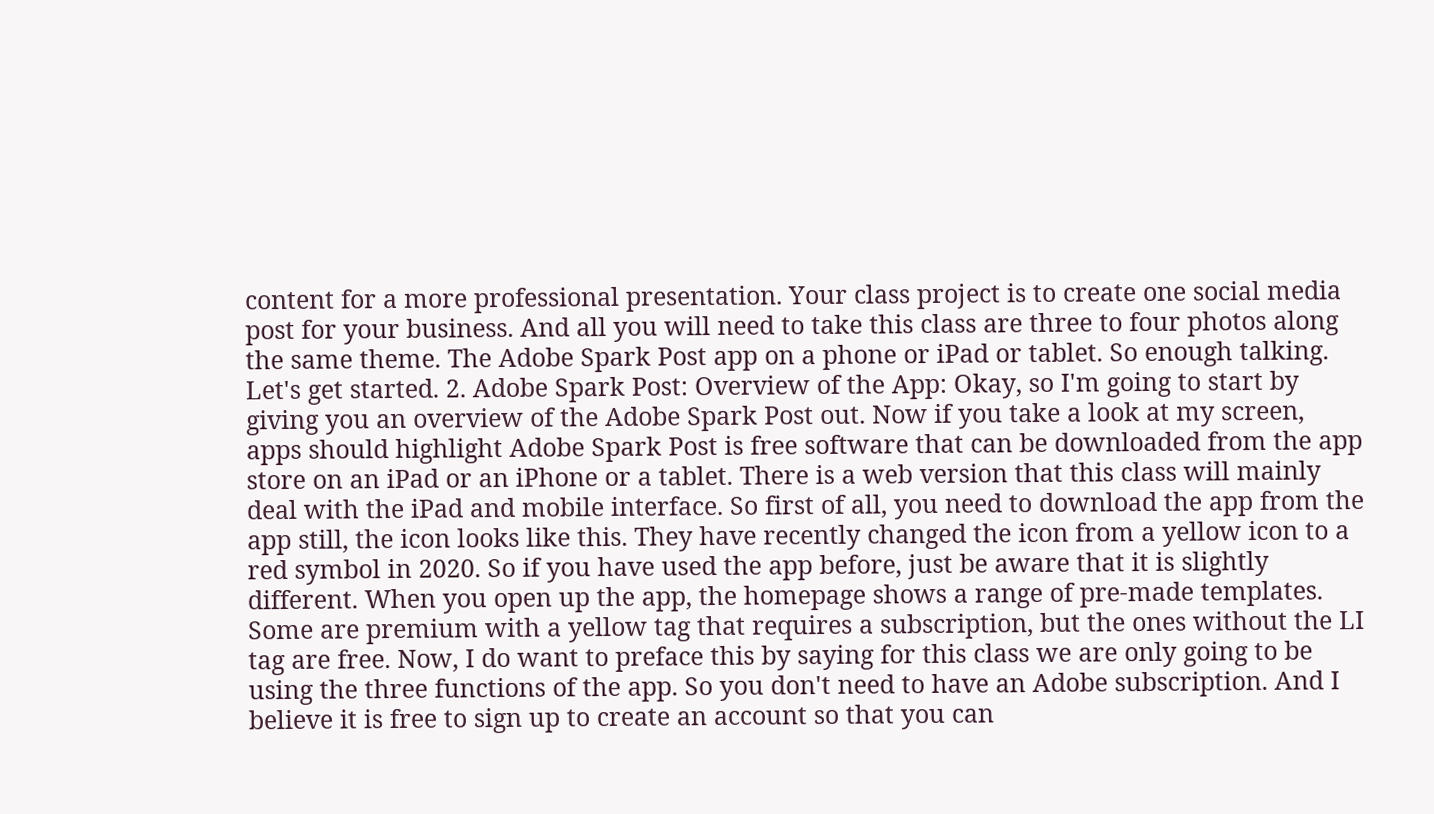content for a more professional presentation. Your class project is to create one social media post for your business. And all you will need to take this class are three to four photos along the same theme. The Adobe Spark Post app on a phone or iPad or tablet. So enough talking. Let's get started. 2. Adobe Spark Post: Overview of the App: Okay, so I'm going to start by giving you an overview of the Adobe Spark Post out. Now if you take a look at my screen, apps should highlight Adobe Spark Post is free software that can be downloaded from the app store on an iPad or an iPhone or a tablet. There is a web version that this class will mainly deal with the iPad and mobile interface. So first of all, you need to download the app from the app still, the icon looks like this. They have recently changed the icon from a yellow icon to a red symbol in 2020. So if you have used the app before, just be aware that it is slightly different. When you open up the app, the homepage shows a range of pre-made templates. Some are premium with a yellow tag that requires a subscription, but the ones without the LI tag are free. Now, I do want to preface this by saying for this class we are only going to be using the three functions of the app. So you don't need to have an Adobe subscription. And I believe it is free to sign up to create an account so that you can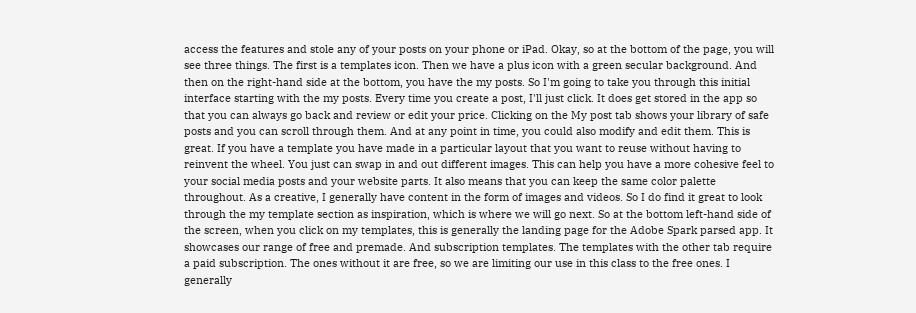access the features and stole any of your posts on your phone or iPad. Okay, so at the bottom of the page, you will see three things. The first is a templates icon. Then we have a plus icon with a green secular background. And then on the right-hand side at the bottom, you have the my posts. So I'm going to take you through this initial interface starting with the my posts. Every time you create a post, I'll just click. It does get stored in the app so that you can always go back and review or edit your price. Clicking on the My post tab shows your library of safe posts and you can scroll through them. And at any point in time, you could also modify and edit them. This is great. If you have a template you have made in a particular layout that you want to reuse without having to reinvent the wheel. You just can swap in and out different images. This can help you have a more cohesive feel to your social media posts and your website parts. It also means that you can keep the same color palette throughout. As a creative, I generally have content in the form of images and videos. So I do find it great to look through the my template section as inspiration, which is where we will go next. So at the bottom left-hand side of the screen, when you click on my templates, this is generally the landing page for the Adobe Spark parsed app. It showcases our range of free and premade. And subscription templates. The templates with the other tab require a paid subscription. The ones without it are free, so we are limiting our use in this class to the free ones. I generally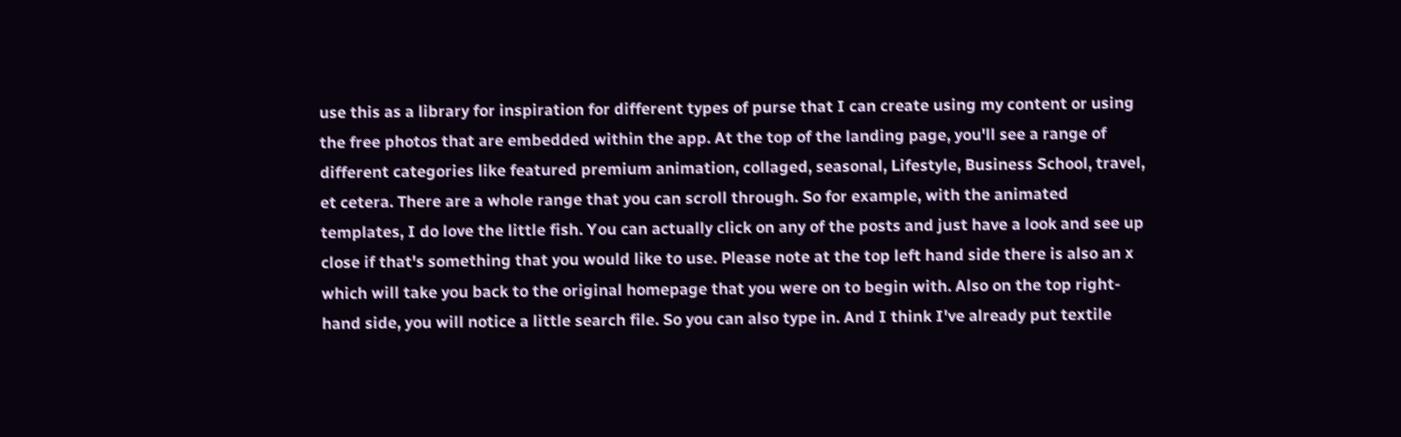use this as a library for inspiration for different types of purse that I can create using my content or using the free photos that are embedded within the app. At the top of the landing page, you'll see a range of different categories like featured premium animation, collaged, seasonal, Lifestyle, Business School, travel, et cetera. There are a whole range that you can scroll through. So for example, with the animated templates, I do love the little fish. You can actually click on any of the posts and just have a look and see up close if that's something that you would like to use. Please note at the top left hand side there is also an x which will take you back to the original homepage that you were on to begin with. Also on the top right-hand side, you will notice a little search file. So you can also type in. And I think I've already put textile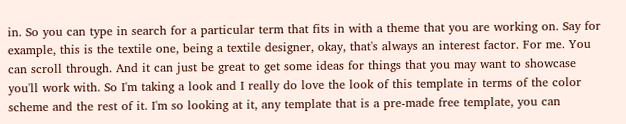in. So you can type in search for a particular term that fits in with a theme that you are working on. Say for example, this is the textile one, being a textile designer, okay, that's always an interest factor. For me. You can scroll through. And it can just be great to get some ideas for things that you may want to showcase you'll work with. So I'm taking a look and I really do love the look of this template in terms of the color scheme and the rest of it. I'm so looking at it, any template that is a pre-made free template, you can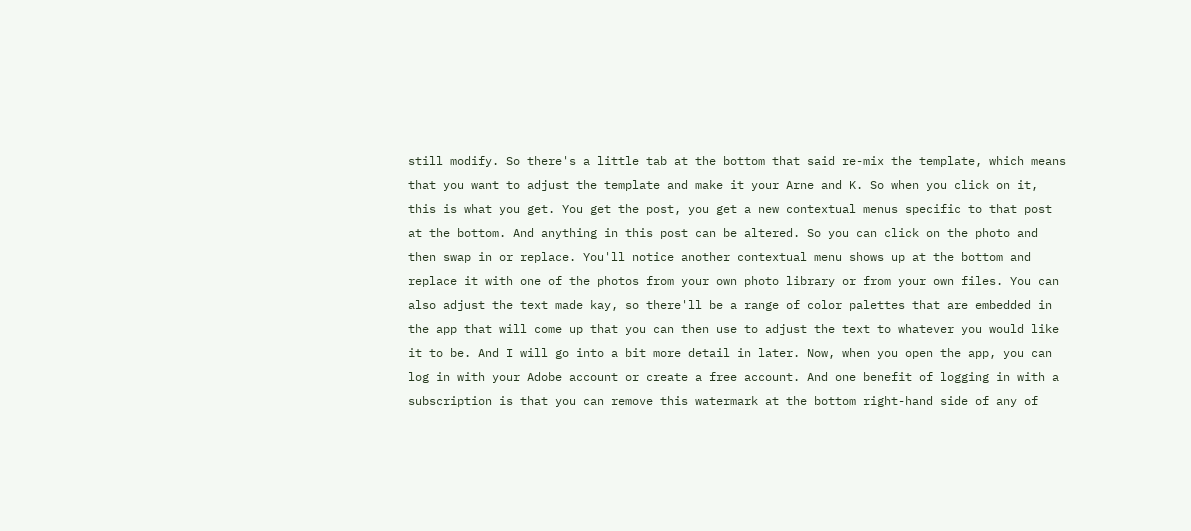still modify. So there's a little tab at the bottom that said re-mix the template, which means that you want to adjust the template and make it your Arne and K. So when you click on it, this is what you get. You get the post, you get a new contextual menus specific to that post at the bottom. And anything in this post can be altered. So you can click on the photo and then swap in or replace. You'll notice another contextual menu shows up at the bottom and replace it with one of the photos from your own photo library or from your own files. You can also adjust the text made kay, so there'll be a range of color palettes that are embedded in the app that will come up that you can then use to adjust the text to whatever you would like it to be. And I will go into a bit more detail in later. Now, when you open the app, you can log in with your Adobe account or create a free account. And one benefit of logging in with a subscription is that you can remove this watermark at the bottom right-hand side of any of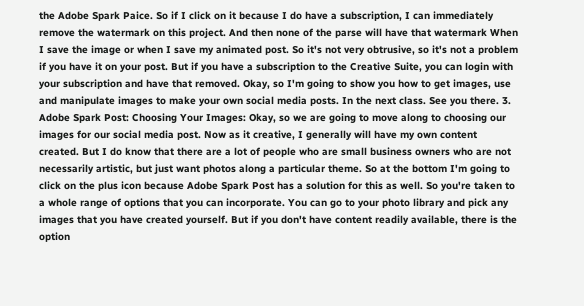the Adobe Spark Paice. So if I click on it because I do have a subscription, I can immediately remove the watermark on this project. And then none of the parse will have that watermark When I save the image or when I save my animated post. So it's not very obtrusive, so it's not a problem if you have it on your post. But if you have a subscription to the Creative Suite, you can login with your subscription and have that removed. Okay, so I'm going to show you how to get images, use and manipulate images to make your own social media posts. In the next class. See you there. 3. Adobe Spark Post: Choosing Your Images: Okay, so we are going to move along to choosing our images for our social media post. Now as it creative, I generally will have my own content created. But I do know that there are a lot of people who are small business owners who are not necessarily artistic, but just want photos along a particular theme. So at the bottom I'm going to click on the plus icon because Adobe Spark Post has a solution for this as well. So you're taken to a whole range of options that you can incorporate. You can go to your photo library and pick any images that you have created yourself. But if you don't have content readily available, there is the option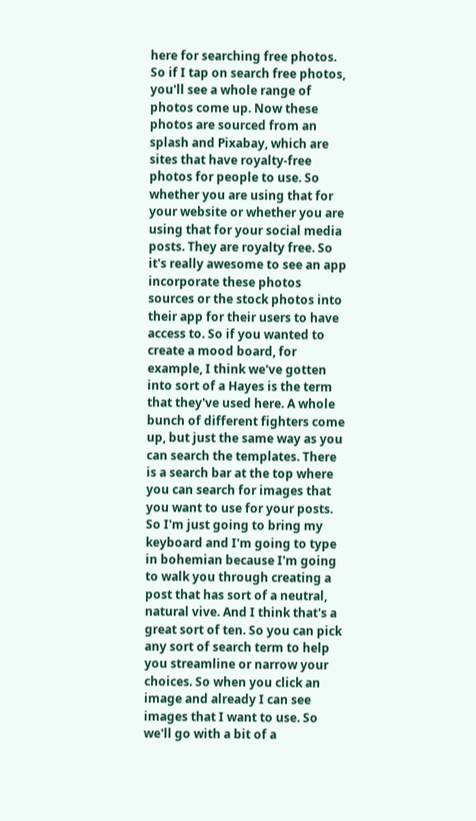here for searching free photos. So if I tap on search free photos, you'll see a whole range of photos come up. Now these photos are sourced from an splash and Pixabay, which are sites that have royalty-free photos for people to use. So whether you are using that for your website or whether you are using that for your social media posts. They are royalty free. So it's really awesome to see an app incorporate these photos sources or the stock photos into their app for their users to have access to. So if you wanted to create a mood board, for example, I think we've gotten into sort of a Hayes is the term that they've used here. A whole bunch of different fighters come up, but just the same way as you can search the templates. There is a search bar at the top where you can search for images that you want to use for your posts. So I'm just going to bring my keyboard and I'm going to type in bohemian because I'm going to walk you through creating a post that has sort of a neutral, natural vive. And I think that's a great sort of ten. So you can pick any sort of search term to help you streamline or narrow your choices. So when you click an image and already I can see images that I want to use. So we'll go with a bit of a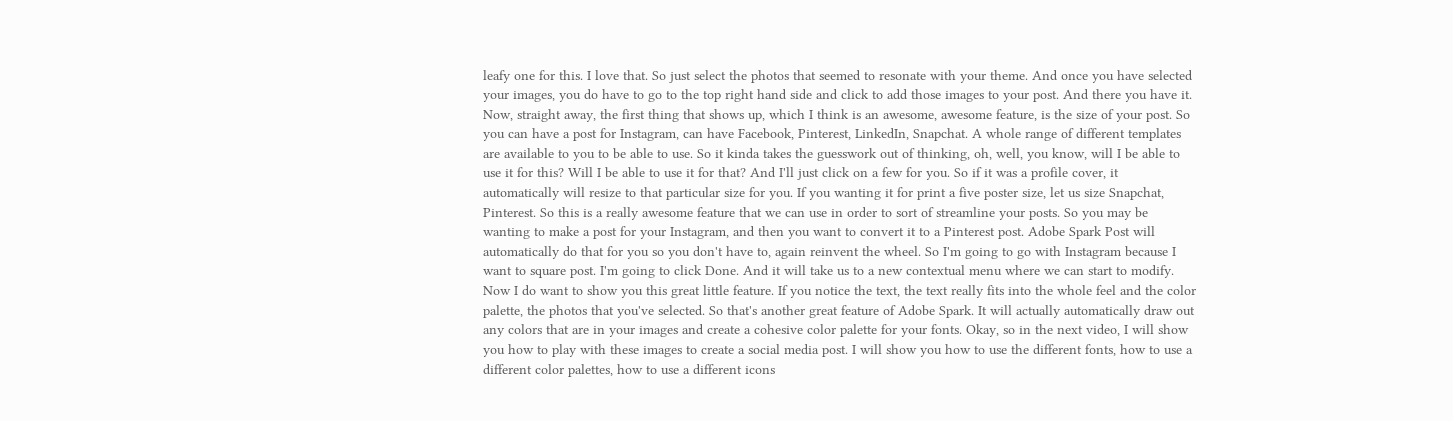leafy one for this. I love that. So just select the photos that seemed to resonate with your theme. And once you have selected your images, you do have to go to the top right hand side and click to add those images to your post. And there you have it. Now, straight away, the first thing that shows up, which I think is an awesome, awesome feature, is the size of your post. So you can have a post for Instagram, can have Facebook, Pinterest, LinkedIn, Snapchat. A whole range of different templates are available to you to be able to use. So it kinda takes the guesswork out of thinking, oh, well, you know, will I be able to use it for this? Will I be able to use it for that? And I'll just click on a few for you. So if it was a profile cover, it automatically will resize to that particular size for you. If you wanting it for print a five poster size, let us size Snapchat, Pinterest. So this is a really awesome feature that we can use in order to sort of streamline your posts. So you may be wanting to make a post for your Instagram, and then you want to convert it to a Pinterest post. Adobe Spark Post will automatically do that for you so you don't have to, again reinvent the wheel. So I'm going to go with Instagram because I want to square post. I'm going to click Done. And it will take us to a new contextual menu where we can start to modify. Now I do want to show you this great little feature. If you notice the text, the text really fits into the whole feel and the color palette, the photos that you've selected. So that's another great feature of Adobe Spark. It will actually automatically draw out any colors that are in your images and create a cohesive color palette for your fonts. Okay, so in the next video, I will show you how to play with these images to create a social media post. I will show you how to use the different fonts, how to use a different color palettes, how to use a different icons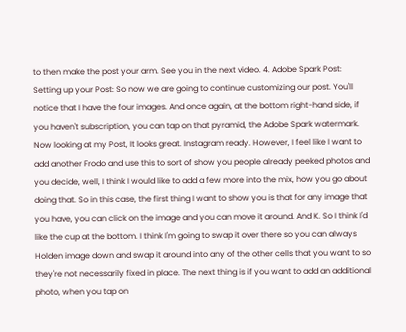to then make the post your arm. See you in the next video. 4. Adobe Spark Post: Setting up your Post: So now we are going to continue customizing our post. You'll notice that I have the four images. And once again, at the bottom right-hand side, if you haven't subscription, you can tap on that pyramid, the Adobe Spark watermark. Now looking at my Post, It looks great. Instagram ready. However, I feel like I want to add another Frodo and use this to sort of show you people already peeked photos and you decide, well, I think I would like to add a few more into the mix, how you go about doing that. So in this case, the first thing I want to show you is that for any image that you have, you can click on the image and you can move it around. And K. So I think I'd like the cup at the bottom. I think I'm going to swap it over there so you can always Holden image down and swap it around into any of the other cells that you want to so they're not necessarily fixed in place. The next thing is if you want to add an additional photo, when you tap on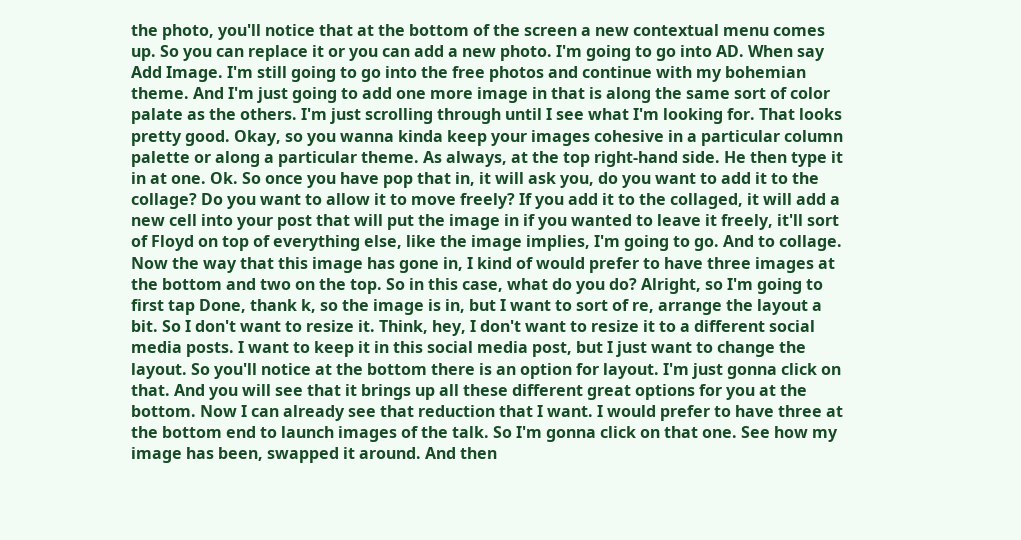the photo, you'll notice that at the bottom of the screen a new contextual menu comes up. So you can replace it or you can add a new photo. I'm going to go into AD. When say Add Image. I'm still going to go into the free photos and continue with my bohemian theme. And I'm just going to add one more image in that is along the same sort of color palate as the others. I'm just scrolling through until I see what I'm looking for. That looks pretty good. Okay, so you wanna kinda keep your images cohesive in a particular column palette or along a particular theme. As always, at the top right-hand side. He then type it in at one. Ok. So once you have pop that in, it will ask you, do you want to add it to the collage? Do you want to allow it to move freely? If you add it to the collaged, it will add a new cell into your post that will put the image in if you wanted to leave it freely, it'll sort of Floyd on top of everything else, like the image implies, I'm going to go. And to collage. Now the way that this image has gone in, I kind of would prefer to have three images at the bottom and two on the top. So in this case, what do you do? Alright, so I'm going to first tap Done, thank k, so the image is in, but I want to sort of re, arrange the layout a bit. So I don't want to resize it. Think, hey, I don't want to resize it to a different social media posts. I want to keep it in this social media post, but I just want to change the layout. So you'll notice at the bottom there is an option for layout. I'm just gonna click on that. And you will see that it brings up all these different great options for you at the bottom. Now I can already see that reduction that I want. I would prefer to have three at the bottom end to launch images of the talk. So I'm gonna click on that one. See how my image has been, swapped it around. And then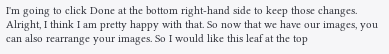I'm going to click Done at the bottom right-hand side to keep those changes. Alright, I think I am pretty happy with that. So now that we have our images, you can also rearrange your images. So I would like this leaf at the top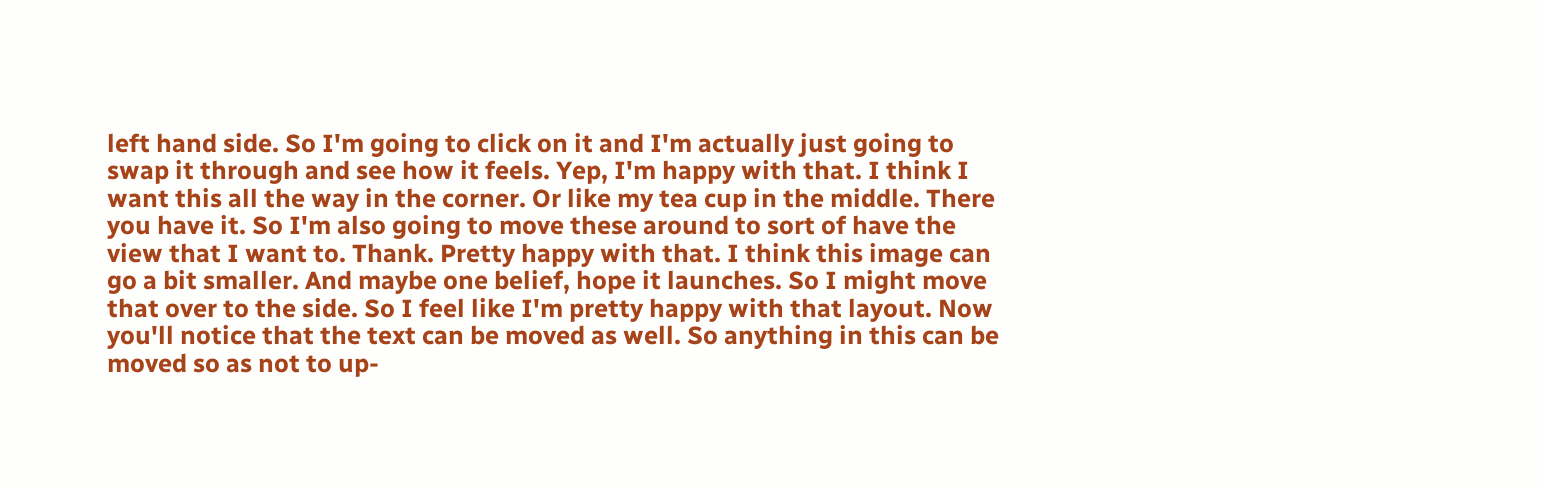left hand side. So I'm going to click on it and I'm actually just going to swap it through and see how it feels. Yep, I'm happy with that. I think I want this all the way in the corner. Or like my tea cup in the middle. There you have it. So I'm also going to move these around to sort of have the view that I want to. Thank. Pretty happy with that. I think this image can go a bit smaller. And maybe one belief, hope it launches. So I might move that over to the side. So I feel like I'm pretty happy with that layout. Now you'll notice that the text can be moved as well. So anything in this can be moved so as not to up-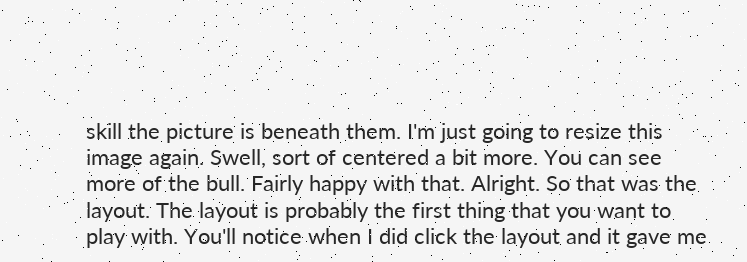skill the picture is beneath them. I'm just going to resize this image again. Swell, sort of centered a bit more. You can see more of the bull. Fairly happy with that. Alright. So that was the layout. The layout is probably the first thing that you want to play with. You'll notice when I did click the layout and it gave me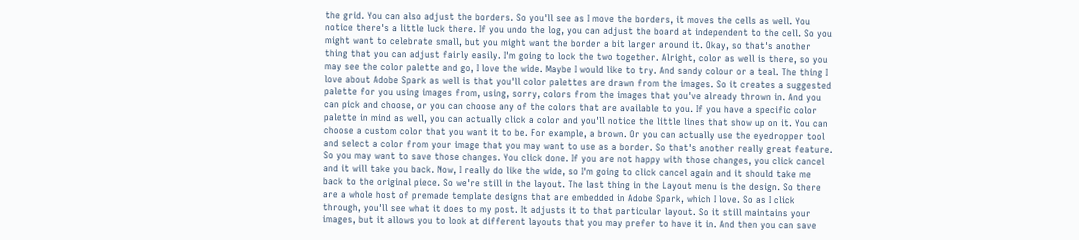the grid. You can also adjust the borders. So you'll see as I move the borders, it moves the cells as well. You notice there's a little luck there. If you undo the log, you can adjust the board at independent to the cell. So you might want to celebrate small, but you might want the border a bit larger around it. Okay, so that's another thing that you can adjust fairly easily. I'm going to lock the two together. Alright, color as well is there, so you may see the color palette and go, I love the wide. Maybe I would like to try. And sandy colour or a teal. The thing I love about Adobe Spark as well is that you'll color palettes are drawn from the images. So it creates a suggested palette for you using images from, using, sorry, colors from the images that you've already thrown in. And you can pick and choose, or you can choose any of the colors that are available to you. If you have a specific color palette in mind as well, you can actually click a color and you'll notice the little lines that show up on it. You can choose a custom color that you want it to be. For example, a brown. Or you can actually use the eyedropper tool and select a color from your image that you may want to use as a border. So that's another really great feature. So you may want to save those changes. You click done. If you are not happy with those changes, you click cancel and it will take you back. Now, I really do like the wide, so I'm going to click cancel again and it should take me back to the original piece. So we're still in the layout. The last thing in the Layout menu is the design. So there are a whole host of premade template designs that are embedded in Adobe Spark, which I love. So as I click through, you'll see what it does to my post. It adjusts it to that particular layout. So it still maintains your images, but it allows you to look at different layouts that you may prefer to have it in. And then you can save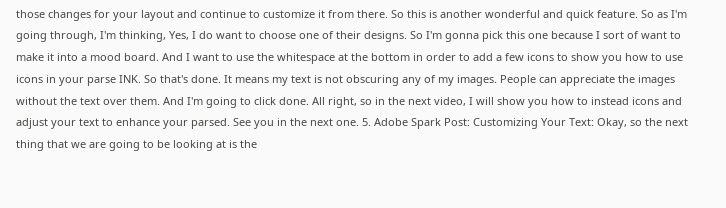those changes for your layout and continue to customize it from there. So this is another wonderful and quick feature. So as I'm going through, I'm thinking, Yes, I do want to choose one of their designs. So I'm gonna pick this one because I sort of want to make it into a mood board. And I want to use the whitespace at the bottom in order to add a few icons to show you how to use icons in your parse INK. So that's done. It means my text is not obscuring any of my images. People can appreciate the images without the text over them. And I'm going to click done. All right, so in the next video, I will show you how to instead icons and adjust your text to enhance your parsed. See you in the next one. 5. Adobe Spark Post: Customizing Your Text: Okay, so the next thing that we are going to be looking at is the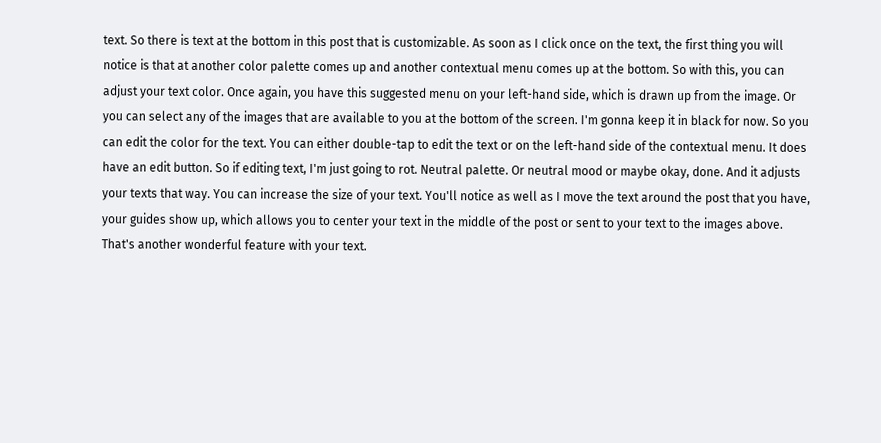text. So there is text at the bottom in this post that is customizable. As soon as I click once on the text, the first thing you will notice is that at another color palette comes up and another contextual menu comes up at the bottom. So with this, you can adjust your text color. Once again, you have this suggested menu on your left-hand side, which is drawn up from the image. Or you can select any of the images that are available to you at the bottom of the screen. I'm gonna keep it in black for now. So you can edit the color for the text. You can either double-tap to edit the text or on the left-hand side of the contextual menu. It does have an edit button. So if editing text, I'm just going to rot. Neutral palette. Or neutral mood or maybe okay, done. And it adjusts your texts that way. You can increase the size of your text. You'll notice as well as I move the text around the post that you have, your guides show up, which allows you to center your text in the middle of the post or sent to your text to the images above. That's another wonderful feature with your text.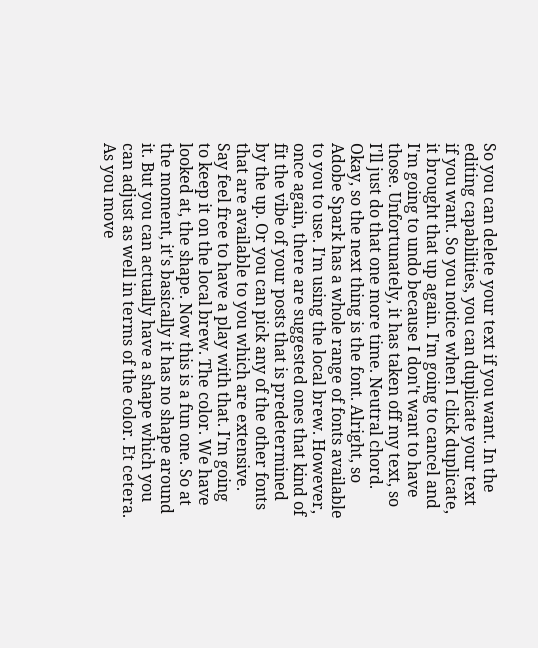So you can delete your text if you want. In the editing capabilities, you can duplicate your text if you want. So you notice when I click duplicate, it brought that up again. I'm going to cancel and I'm going to undo because I don't want to have those. Unfortunately, it has taken off my text, so I'll just do that one more time. Neutral chord. Okay, so the next thing is the font. Alright, so Adobe Spark has a whole range of fonts available to you to use. I'm using the local brew. However, once again, there are suggested ones that kind of fit the vibe of your posts that is predetermined by the up. Or you can pick any of the other fonts that are available to you which are extensive. Say feel free to have a play with that. I'm going to keep it on the local brew. The color. We have looked at, the shape. Now this is a fun one. So at the moment, it's basically it has no shape around it. But you can actually have a shape which you can adjust as well in terms of the color. Et cetera. As you move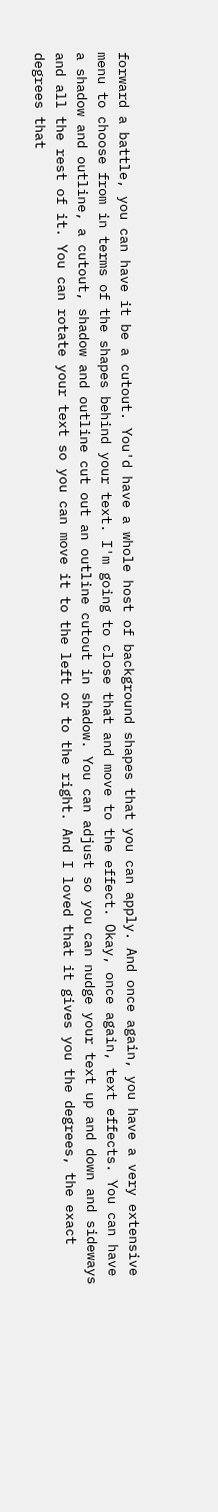forward a battle, you can have it be a cutout. You'd have a whole host of background shapes that you can apply. And once again, you have a very extensive menu to choose from in terms of the shapes behind your text. I'm going to close that and move to the effect. Okay, once again, text effects. You can have a shadow and outline, a cutout, shadow and outline cut out an outline cutout in shadow. You can adjust so you can nudge your text up and down and sideways and all the rest of it. You can rotate your text so you can move it to the left or to the right. And I loved that it gives you the degrees, the exact degrees that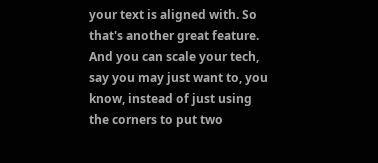your text is aligned with. So that's another great feature. And you can scale your tech, say you may just want to, you know, instead of just using the corners to put two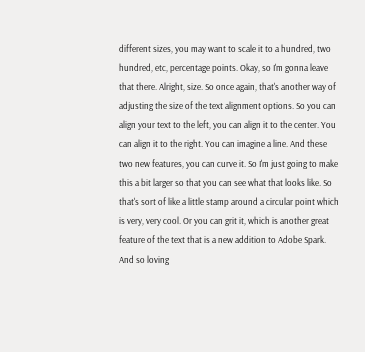different sizes, you may want to scale it to a hundred, two hundred, etc, percentage points. Okay, so I'm gonna leave that there. Alright, size. So once again, that's another way of adjusting the size of the text alignment options. So you can align your text to the left, you can align it to the center. You can align it to the right. You can imagine a line. And these two new features, you can curve it. So I'm just going to make this a bit larger so that you can see what that looks like. So that's sort of like a little stamp around a circular point which is very, very cool. Or you can grit it, which is another great feature of the text that is a new addition to Adobe Spark. And so loving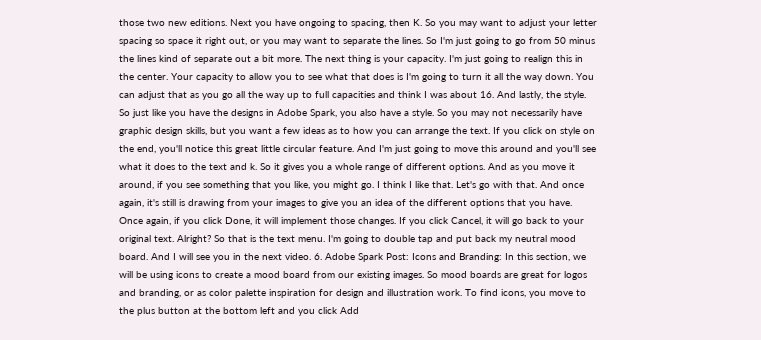those two new editions. Next you have ongoing to spacing, then K. So you may want to adjust your letter spacing so space it right out, or you may want to separate the lines. So I'm just going to go from 50 minus the lines kind of separate out a bit more. The next thing is your capacity. I'm just going to realign this in the center. Your capacity to allow you to see what that does is I'm going to turn it all the way down. You can adjust that as you go all the way up to full capacities and think I was about 16. And lastly, the style. So just like you have the designs in Adobe Spark, you also have a style. So you may not necessarily have graphic design skills, but you want a few ideas as to how you can arrange the text. If you click on style on the end, you'll notice this great little circular feature. And I'm just going to move this around and you'll see what it does to the text and k. So it gives you a whole range of different options. And as you move it around, if you see something that you like, you might go. I think I like that. Let's go with that. And once again, it's still is drawing from your images to give you an idea of the different options that you have. Once again, if you click Done, it will implement those changes. If you click Cancel, it will go back to your original text. Alright? So that is the text menu. I'm going to double tap and put back my neutral mood board. And I will see you in the next video. 6. Adobe Spark Post: Icons and Branding: In this section, we will be using icons to create a mood board from our existing images. So mood boards are great for logos and branding, or as color palette inspiration for design and illustration work. To find icons, you move to the plus button at the bottom left and you click Add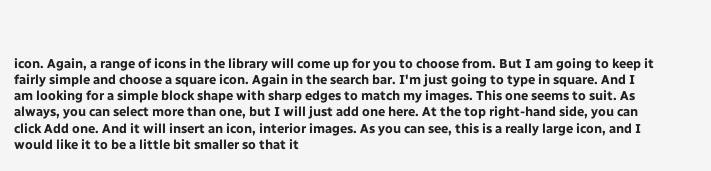icon. Again, a range of icons in the library will come up for you to choose from. But I am going to keep it fairly simple and choose a square icon. Again in the search bar. I'm just going to type in square. And I am looking for a simple block shape with sharp edges to match my images. This one seems to suit. As always, you can select more than one, but I will just add one here. At the top right-hand side, you can click Add one. And it will insert an icon, interior images. As you can see, this is a really large icon, and I would like it to be a little bit smaller so that it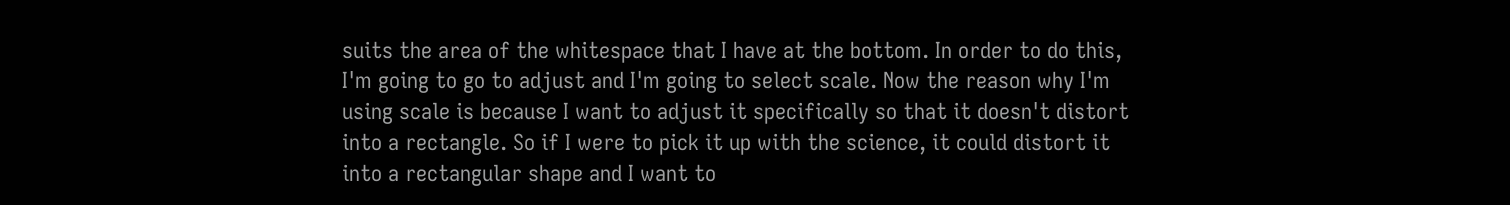suits the area of the whitespace that I have at the bottom. In order to do this, I'm going to go to adjust and I'm going to select scale. Now the reason why I'm using scale is because I want to adjust it specifically so that it doesn't distort into a rectangle. So if I were to pick it up with the science, it could distort it into a rectangular shape and I want to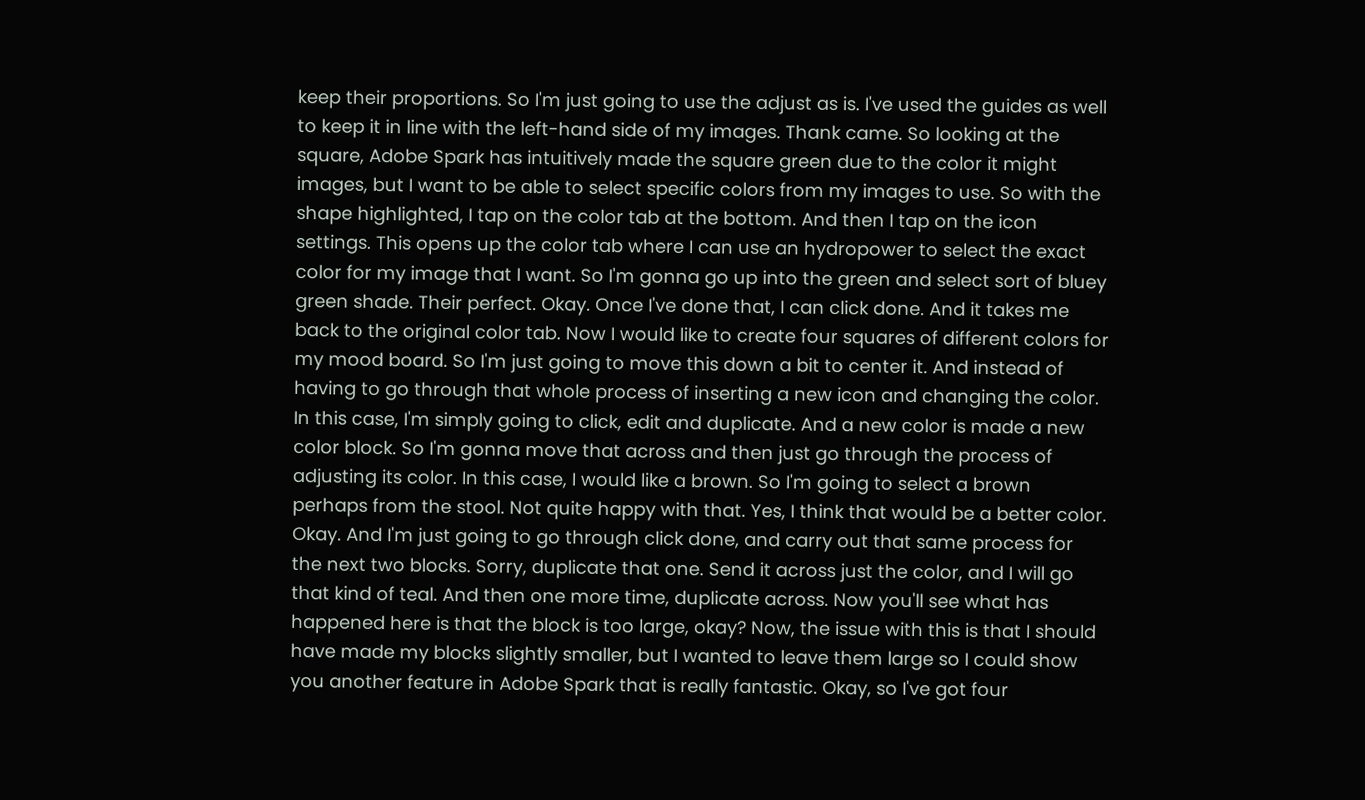keep their proportions. So I'm just going to use the adjust as is. I've used the guides as well to keep it in line with the left-hand side of my images. Thank came. So looking at the square, Adobe Spark has intuitively made the square green due to the color it might images, but I want to be able to select specific colors from my images to use. So with the shape highlighted, I tap on the color tab at the bottom. And then I tap on the icon settings. This opens up the color tab where I can use an hydropower to select the exact color for my image that I want. So I'm gonna go up into the green and select sort of bluey green shade. Their perfect. Okay. Once I've done that, I can click done. And it takes me back to the original color tab. Now I would like to create four squares of different colors for my mood board. So I'm just going to move this down a bit to center it. And instead of having to go through that whole process of inserting a new icon and changing the color. In this case, I'm simply going to click, edit and duplicate. And a new color is made a new color block. So I'm gonna move that across and then just go through the process of adjusting its color. In this case, I would like a brown. So I'm going to select a brown perhaps from the stool. Not quite happy with that. Yes, I think that would be a better color. Okay. And I'm just going to go through click done, and carry out that same process for the next two blocks. Sorry, duplicate that one. Send it across just the color, and I will go that kind of teal. And then one more time, duplicate across. Now you'll see what has happened here is that the block is too large, okay? Now, the issue with this is that I should have made my blocks slightly smaller, but I wanted to leave them large so I could show you another feature in Adobe Spark that is really fantastic. Okay, so I've got four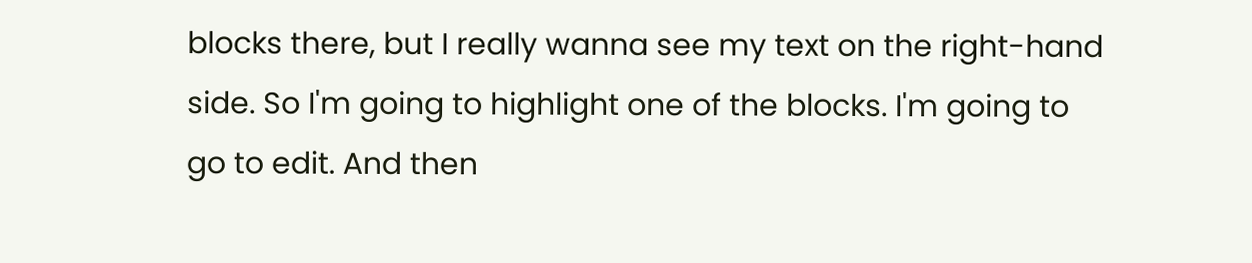blocks there, but I really wanna see my text on the right-hand side. So I'm going to highlight one of the blocks. I'm going to go to edit. And then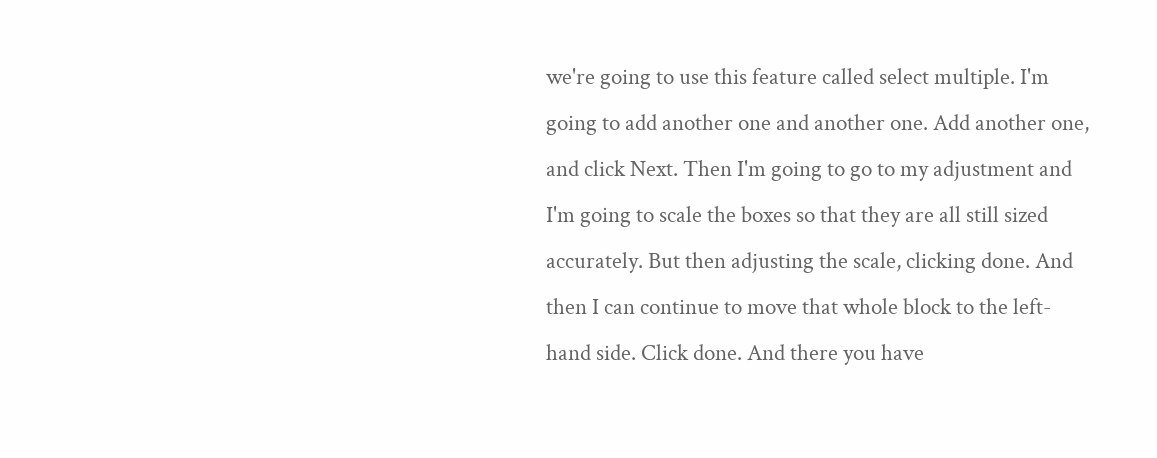we're going to use this feature called select multiple. I'm going to add another one and another one. Add another one, and click Next. Then I'm going to go to my adjustment and I'm going to scale the boxes so that they are all still sized accurately. But then adjusting the scale, clicking done. And then I can continue to move that whole block to the left-hand side. Click done. And there you have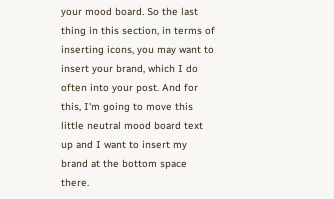your mood board. So the last thing in this section, in terms of inserting icons, you may want to insert your brand, which I do often into your post. And for this, I'm going to move this little neutral mood board text up and I want to insert my brand at the bottom space there.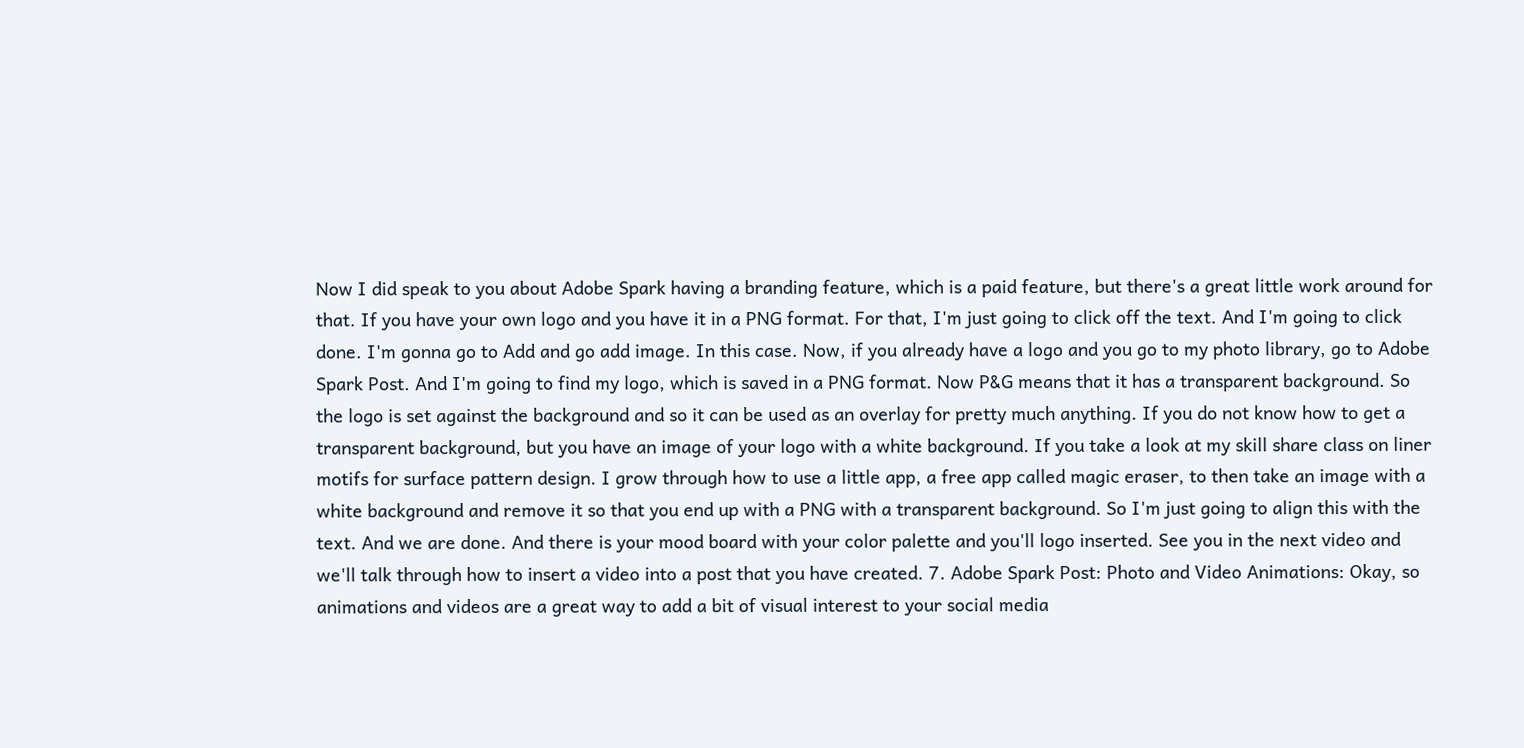Now I did speak to you about Adobe Spark having a branding feature, which is a paid feature, but there's a great little work around for that. If you have your own logo and you have it in a PNG format. For that, I'm just going to click off the text. And I'm going to click done. I'm gonna go to Add and go add image. In this case. Now, if you already have a logo and you go to my photo library, go to Adobe Spark Post. And I'm going to find my logo, which is saved in a PNG format. Now P&G means that it has a transparent background. So the logo is set against the background and so it can be used as an overlay for pretty much anything. If you do not know how to get a transparent background, but you have an image of your logo with a white background. If you take a look at my skill share class on liner motifs for surface pattern design. I grow through how to use a little app, a free app called magic eraser, to then take an image with a white background and remove it so that you end up with a PNG with a transparent background. So I'm just going to align this with the text. And we are done. And there is your mood board with your color palette and you'll logo inserted. See you in the next video and we'll talk through how to insert a video into a post that you have created. 7. Adobe Spark Post: Photo and Video Animations: Okay, so animations and videos are a great way to add a bit of visual interest to your social media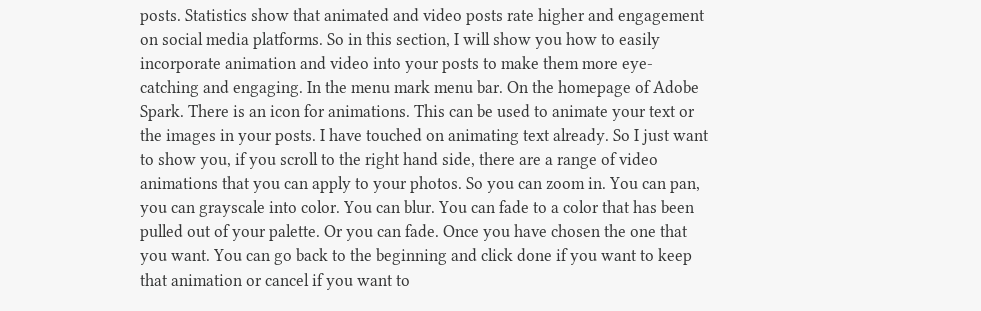posts. Statistics show that animated and video posts rate higher and engagement on social media platforms. So in this section, I will show you how to easily incorporate animation and video into your posts to make them more eye-catching and engaging. In the menu mark menu bar. On the homepage of Adobe Spark. There is an icon for animations. This can be used to animate your text or the images in your posts. I have touched on animating text already. So I just want to show you, if you scroll to the right hand side, there are a range of video animations that you can apply to your photos. So you can zoom in. You can pan, you can grayscale into color. You can blur. You can fade to a color that has been pulled out of your palette. Or you can fade. Once you have chosen the one that you want. You can go back to the beginning and click done if you want to keep that animation or cancel if you want to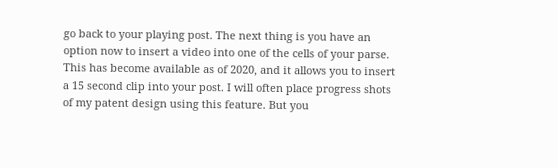go back to your playing post. The next thing is you have an option now to insert a video into one of the cells of your parse. This has become available as of 2020, and it allows you to insert a 15 second clip into your post. I will often place progress shots of my patent design using this feature. But you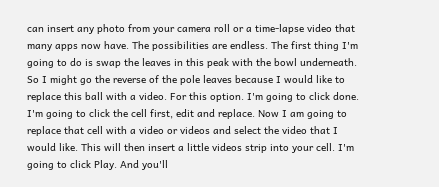can insert any photo from your camera roll or a time-lapse video that many apps now have. The possibilities are endless. The first thing I'm going to do is swap the leaves in this peak with the bowl underneath. So I might go the reverse of the pole leaves because I would like to replace this ball with a video. For this option. I'm going to click done. I'm going to click the cell first, edit and replace. Now I am going to replace that cell with a video or videos and select the video that I would like. This will then insert a little videos strip into your cell. I'm going to click Play. And you'll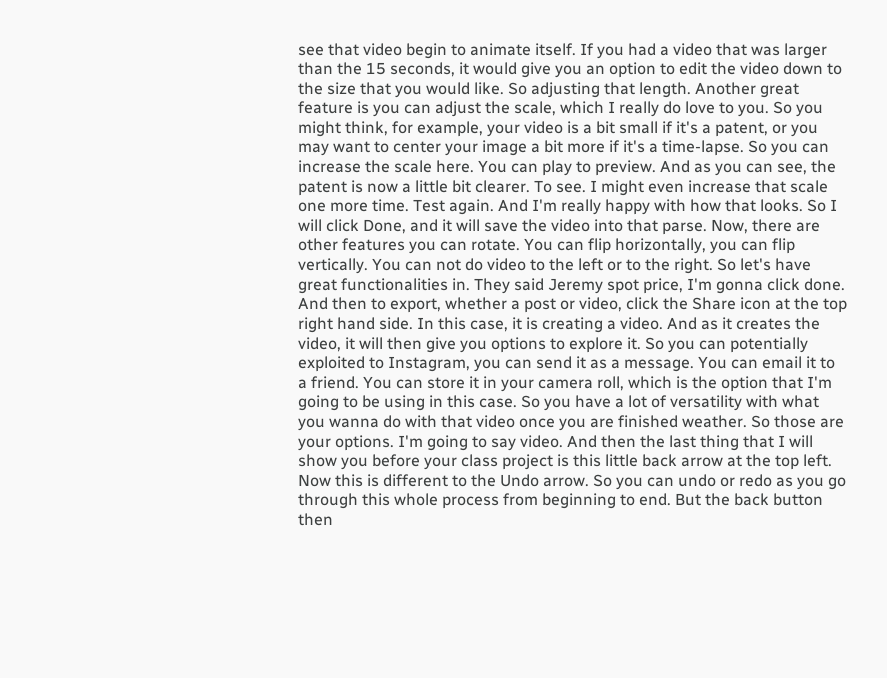see that video begin to animate itself. If you had a video that was larger than the 15 seconds, it would give you an option to edit the video down to the size that you would like. So adjusting that length. Another great feature is you can adjust the scale, which I really do love to you. So you might think, for example, your video is a bit small if it's a patent, or you may want to center your image a bit more if it's a time-lapse. So you can increase the scale here. You can play to preview. And as you can see, the patent is now a little bit clearer. To see. I might even increase that scale one more time. Test again. And I'm really happy with how that looks. So I will click Done, and it will save the video into that parse. Now, there are other features you can rotate. You can flip horizontally, you can flip vertically. You can not do video to the left or to the right. So let's have great functionalities in. They said Jeremy spot price, I'm gonna click done. And then to export, whether a post or video, click the Share icon at the top right hand side. In this case, it is creating a video. And as it creates the video, it will then give you options to explore it. So you can potentially exploited to Instagram, you can send it as a message. You can email it to a friend. You can store it in your camera roll, which is the option that I'm going to be using in this case. So you have a lot of versatility with what you wanna do with that video once you are finished weather. So those are your options. I'm going to say video. And then the last thing that I will show you before your class project is this little back arrow at the top left. Now this is different to the Undo arrow. So you can undo or redo as you go through this whole process from beginning to end. But the back button then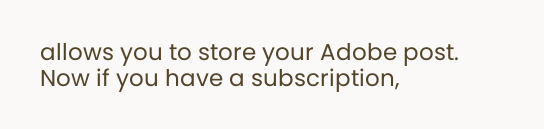allows you to store your Adobe post. Now if you have a subscription,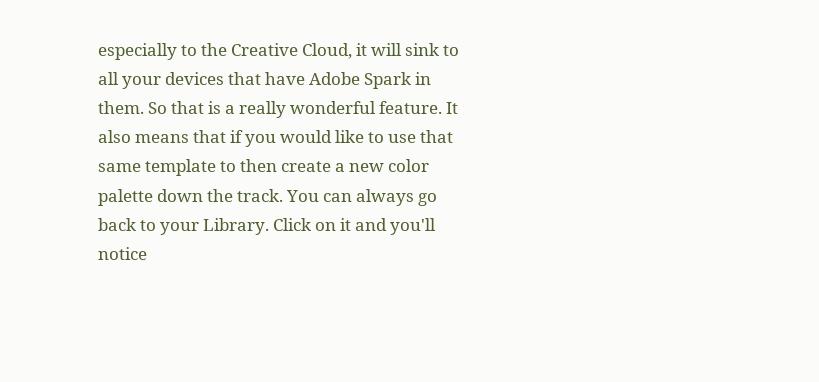especially to the Creative Cloud, it will sink to all your devices that have Adobe Spark in them. So that is a really wonderful feature. It also means that if you would like to use that same template to then create a new color palette down the track. You can always go back to your Library. Click on it and you'll notice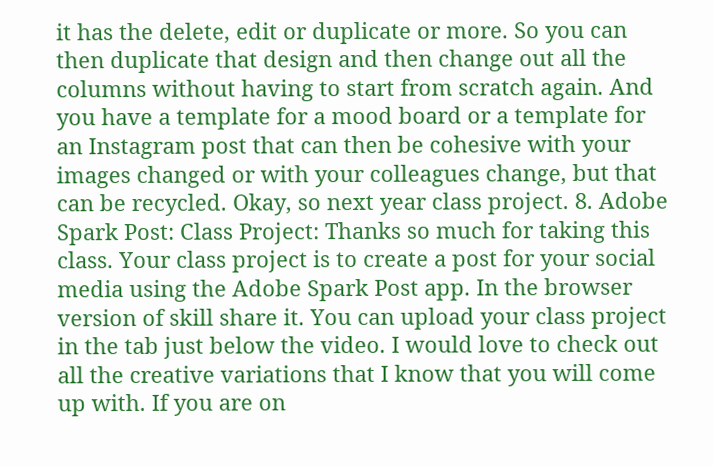it has the delete, edit or duplicate or more. So you can then duplicate that design and then change out all the columns without having to start from scratch again. And you have a template for a mood board or a template for an Instagram post that can then be cohesive with your images changed or with your colleagues change, but that can be recycled. Okay, so next year class project. 8. Adobe Spark Post: Class Project: Thanks so much for taking this class. Your class project is to create a post for your social media using the Adobe Spark Post app. In the browser version of skill share it. You can upload your class project in the tab just below the video. I would love to check out all the creative variations that I know that you will come up with. If you are on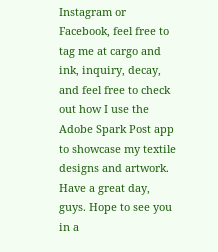Instagram or Facebook, feel free to tag me at cargo and ink, inquiry, decay, and feel free to check out how I use the Adobe Spark Post app to showcase my textile designs and artwork. Have a great day, guys. Hope to see you in a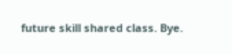future skill shared class. Bye.